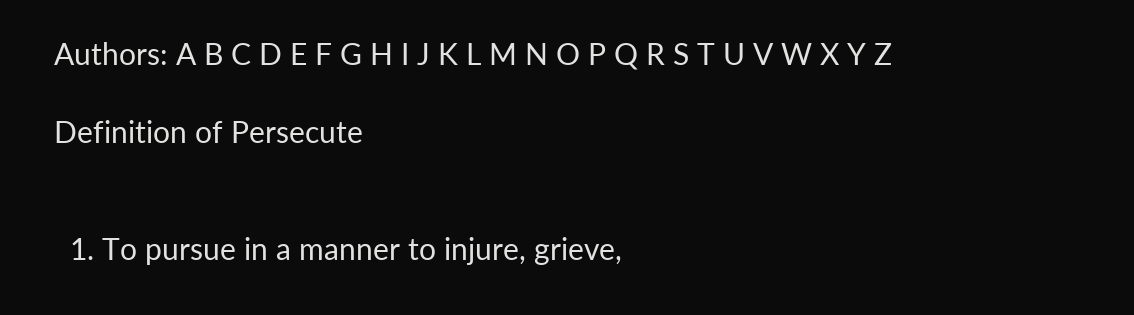Authors: A B C D E F G H I J K L M N O P Q R S T U V W X Y Z

Definition of Persecute


  1. To pursue in a manner to injure, grieve,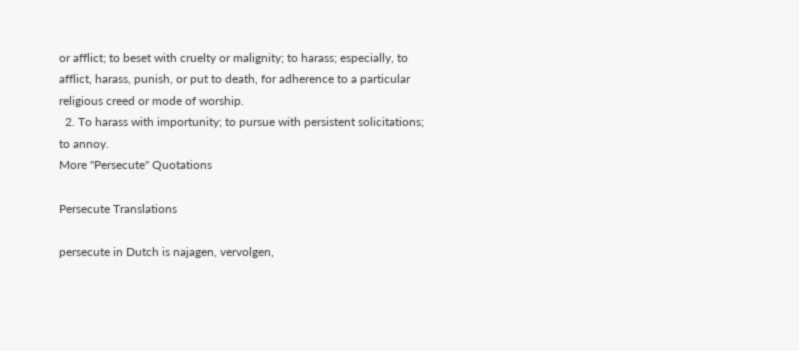or afflict; to beset with cruelty or malignity; to harass; especially, to afflict, harass, punish, or put to death, for adherence to a particular religious creed or mode of worship.
  2. To harass with importunity; to pursue with persistent solicitations; to annoy.
More "Persecute" Quotations

Persecute Translations

persecute in Dutch is najagen, vervolgen,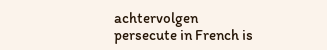achtervolgen
persecute in French is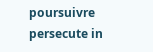poursuivre
persecute in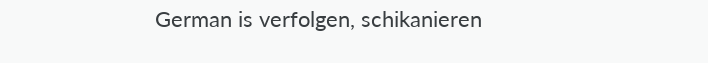German is verfolgen, schikanieren